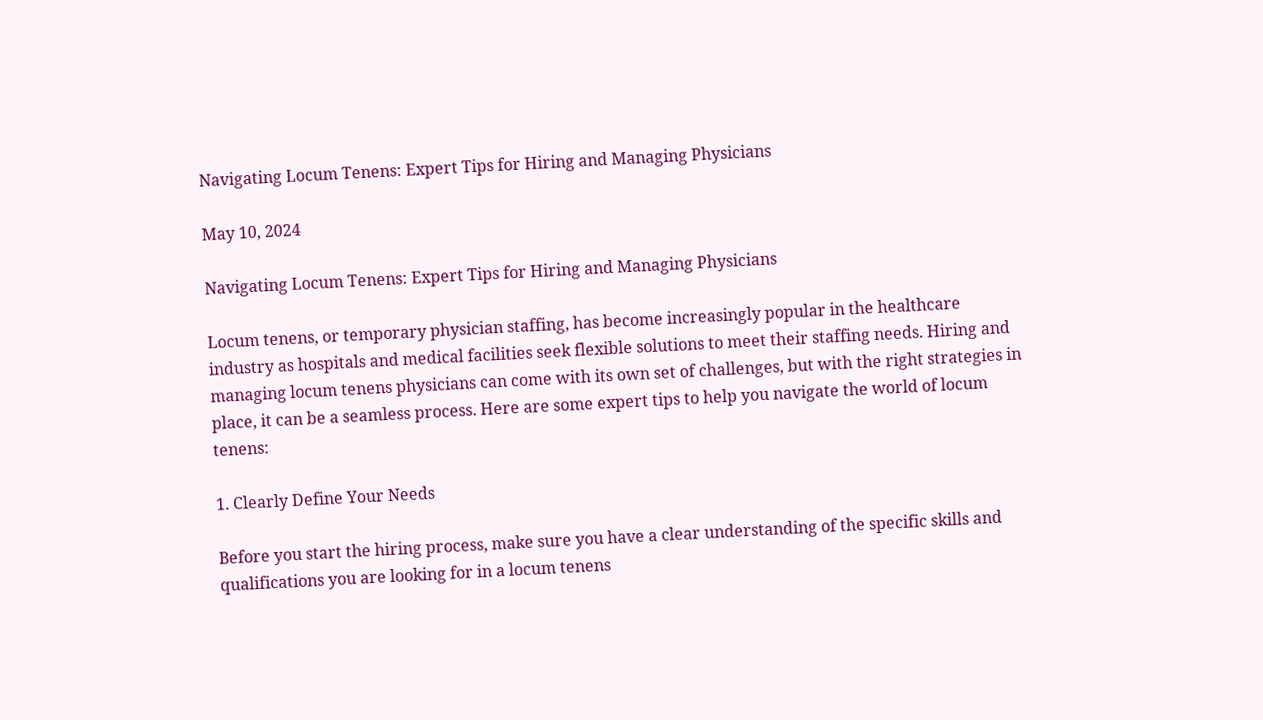Navigating Locum Tenens: Expert Tips for Hiring and Managing Physicians

May 10, 2024

Navigating Locum Tenens: Expert Tips for Hiring and Managing Physicians

Locum tenens, or temporary physician staffing, has become increasingly popular in the healthcare industry as hospitals and medical facilities seek flexible solutions to meet their staffing needs. Hiring and managing locum tenens physicians can come with its own set of challenges, but with the right strategies in place, it can be a seamless process. Here are some expert tips to help you navigate the world of locum tenens:

1. Clearly Define Your Needs

Before you start the hiring process, make sure you have a clear understanding of the specific skills and qualifications you are looking for in a locum tenens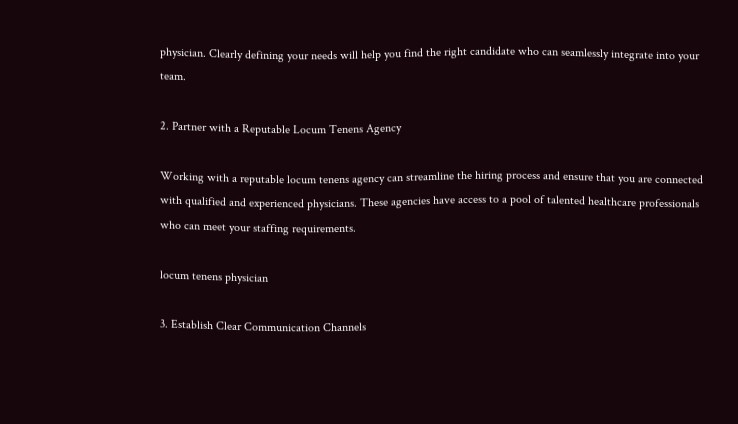physician. Clearly defining your needs will help you find the right candidate who can seamlessly integrate into your team.

2. Partner with a Reputable Locum Tenens Agency

Working with a reputable locum tenens agency can streamline the hiring process and ensure that you are connected with qualified and experienced physicians. These agencies have access to a pool of talented healthcare professionals who can meet your staffing requirements.

locum tenens physician

3. Establish Clear Communication Channels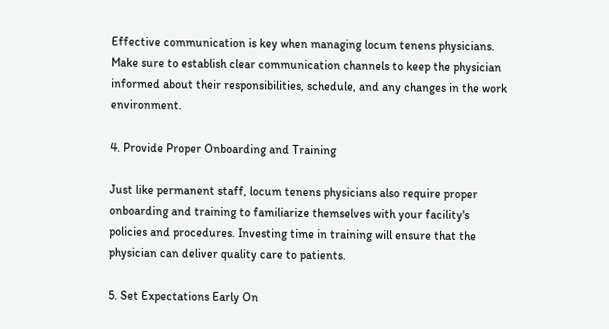Effective communication is key when managing locum tenens physicians. Make sure to establish clear communication channels to keep the physician informed about their responsibilities, schedule, and any changes in the work environment.

4. Provide Proper Onboarding and Training

Just like permanent staff, locum tenens physicians also require proper onboarding and training to familiarize themselves with your facility's policies and procedures. Investing time in training will ensure that the physician can deliver quality care to patients.

5. Set Expectations Early On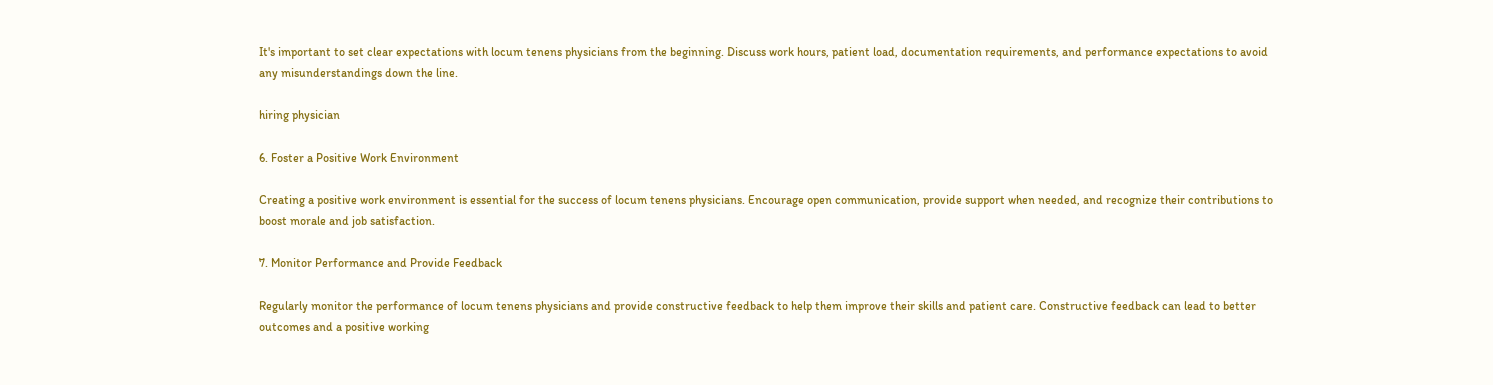It's important to set clear expectations with locum tenens physicians from the beginning. Discuss work hours, patient load, documentation requirements, and performance expectations to avoid any misunderstandings down the line.

hiring physician

6. Foster a Positive Work Environment

Creating a positive work environment is essential for the success of locum tenens physicians. Encourage open communication, provide support when needed, and recognize their contributions to boost morale and job satisfaction.

7. Monitor Performance and Provide Feedback

Regularly monitor the performance of locum tenens physicians and provide constructive feedback to help them improve their skills and patient care. Constructive feedback can lead to better outcomes and a positive working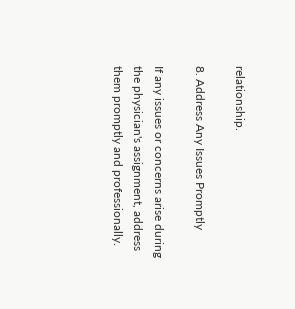relationship.

8. Address Any Issues Promptly

If any issues or concerns arise during the physician's assignment, address them promptly and professionally.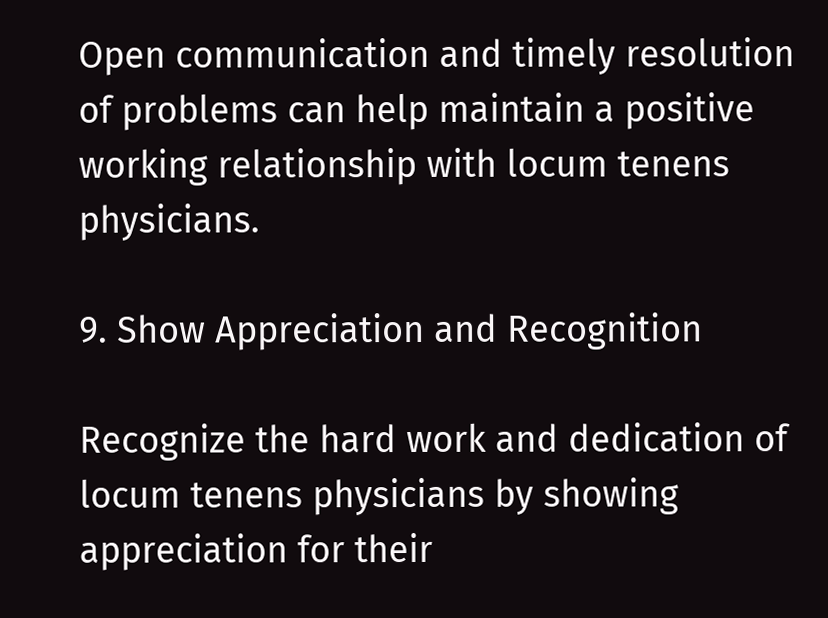Open communication and timely resolution of problems can help maintain a positive working relationship with locum tenens physicians.

9. Show Appreciation and Recognition

Recognize the hard work and dedication of locum tenens physicians by showing appreciation for their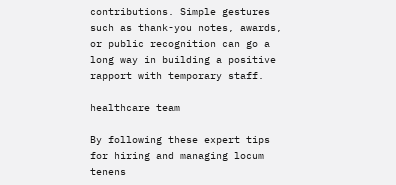contributions. Simple gestures such as thank-you notes, awards, or public recognition can go a long way in building a positive rapport with temporary staff.

healthcare team

By following these expert tips for hiring and managing locum tenens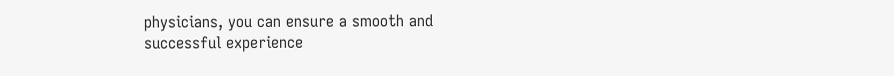physicians, you can ensure a smooth and successful experience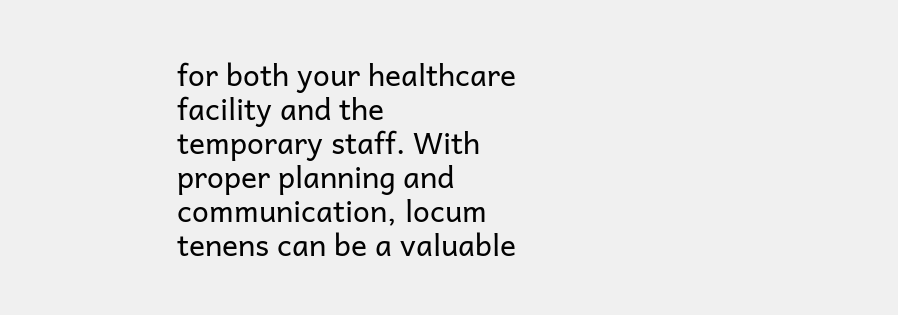for both your healthcare facility and the temporary staff. With proper planning and communication, locum tenens can be a valuable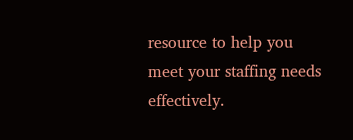resource to help you meet your staffing needs effectively.